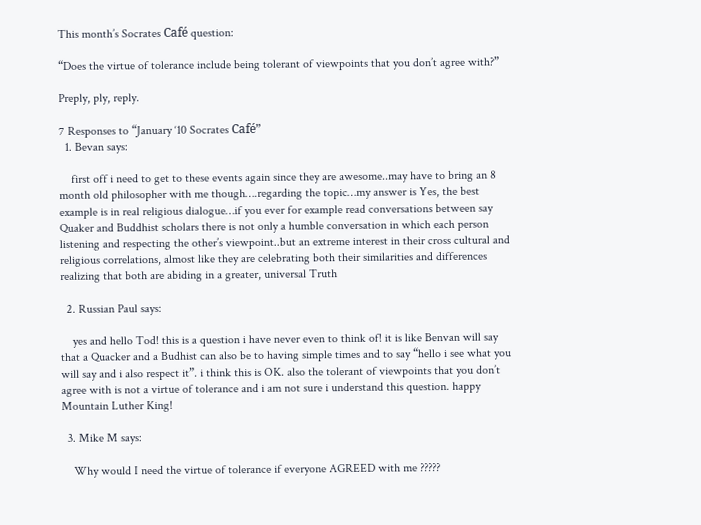This month’s Socrates Café question:

“Does the virtue of tolerance include being tolerant of viewpoints that you don’t agree with?”

Preply, ply, reply.

7 Responses to “January ‘10 Socrates Café”
  1. Bevan says:

    first off i need to get to these events again since they are awesome..may have to bring an 8 month old philosopher with me though….regarding the topic…my answer is Yes, the best example is in real religious dialogue…if you ever for example read conversations between say Quaker and Buddhist scholars there is not only a humble conversation in which each person listening and respecting the other’s viewpoint..but an extreme interest in their cross cultural and religious correlations, almost like they are celebrating both their similarities and differences realizing that both are abiding in a greater, universal Truth

  2. Russian Paul says:

    yes and hello Tod! this is a question i have never even to think of! it is like Benvan will say that a Quacker and a Budhist can also be to having simple times and to say “hello i see what you will say and i also respect it”. i think this is OK. also the tolerant of viewpoints that you don’t agree with is not a virtue of tolerance and i am not sure i understand this question. happy Mountain Luther King!

  3. Mike M says:

    Why would I need the virtue of tolerance if everyone AGREED with me ?????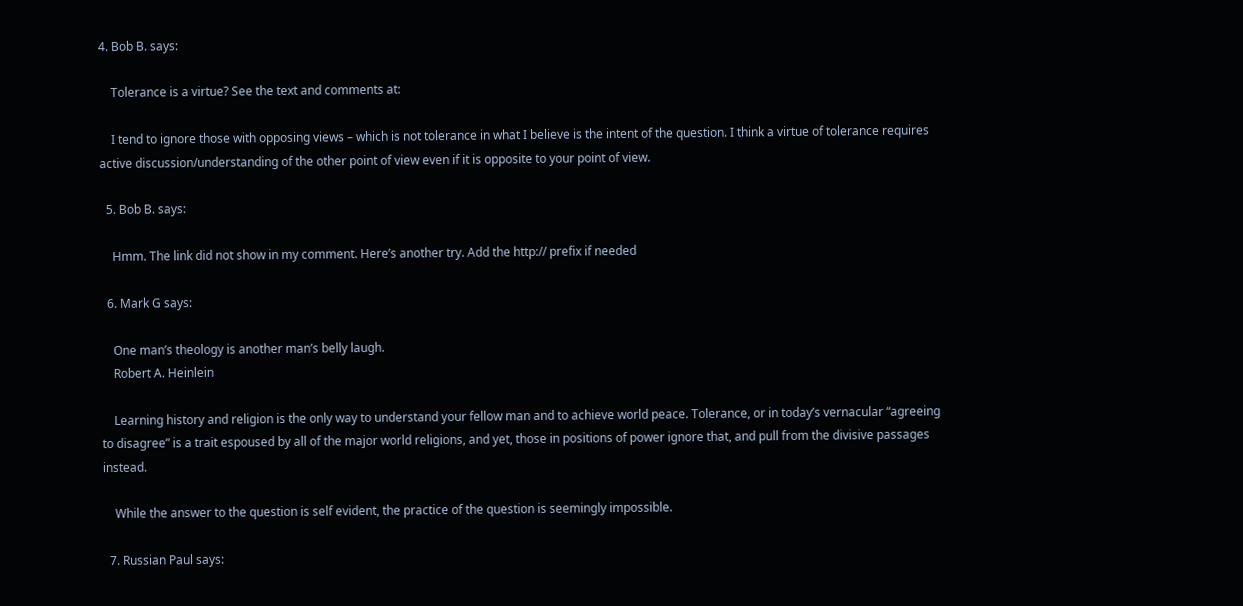4. Bob B. says:

    Tolerance is a virtue? See the text and comments at:

    I tend to ignore those with opposing views – which is not tolerance in what I believe is the intent of the question. I think a virtue of tolerance requires active discussion/understanding of the other point of view even if it is opposite to your point of view.

  5. Bob B. says:

    Hmm. The link did not show in my comment. Here’s another try. Add the http:// prefix if needed

  6. Mark G says:

    One man’s theology is another man’s belly laugh.
    Robert A. Heinlein

    Learning history and religion is the only way to understand your fellow man and to achieve world peace. Tolerance, or in today’s vernacular “agreeing to disagree” is a trait espoused by all of the major world religions, and yet, those in positions of power ignore that, and pull from the divisive passages instead.

    While the answer to the question is self evident, the practice of the question is seemingly impossible.

  7. Russian Paul says: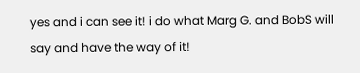yes and i can see it! i do what Marg G. and BobS will say and have the way of it!